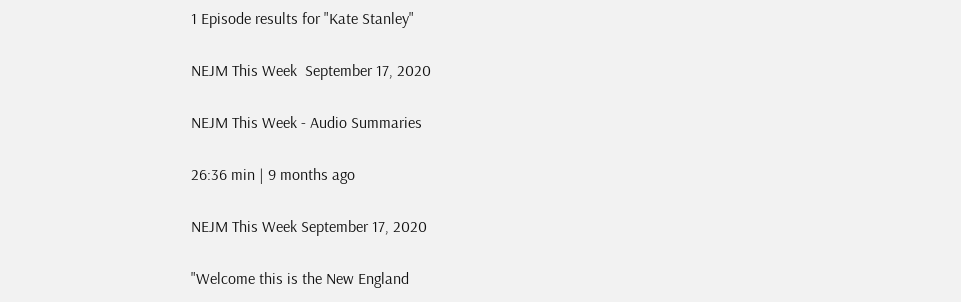1 Episode results for "Kate Stanley"

NEJM This Week  September 17, 2020

NEJM This Week - Audio Summaries

26:36 min | 9 months ago

NEJM This Week September 17, 2020

"Welcome this is the New England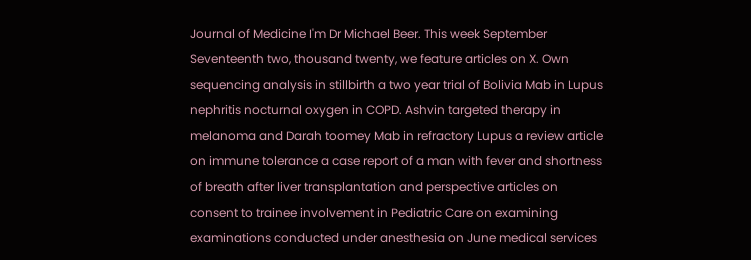Journal of Medicine I'm Dr Michael Beer. This week September Seventeenth two, thousand twenty, we feature articles on X. Own sequencing analysis in stillbirth a two year trial of Bolivia Mab in Lupus nephritis nocturnal oxygen in COPD. Ashvin targeted therapy in melanoma and Darah toomey Mab in refractory Lupus a review article on immune tolerance a case report of a man with fever and shortness of breath after liver transplantation and perspective articles on consent to trainee involvement in Pediatric Care on examining examinations conducted under anesthesia on June medical services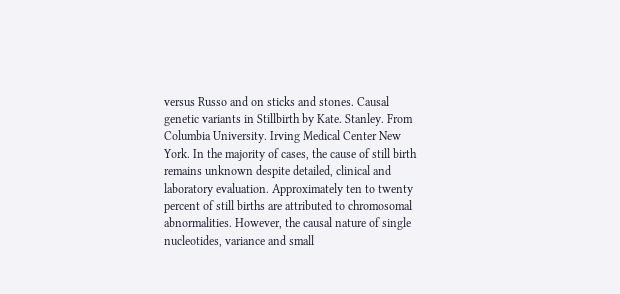versus Russo and on sticks and stones. Causal genetic variants in Stillbirth by Kate. Stanley. From Columbia University. Irving Medical Center New York. In the majority of cases, the cause of still birth remains unknown despite detailed, clinical and laboratory evaluation. Approximately ten to twenty percent of still births are attributed to chromosomal abnormalities. However, the causal nature of single nucleotides, variance and small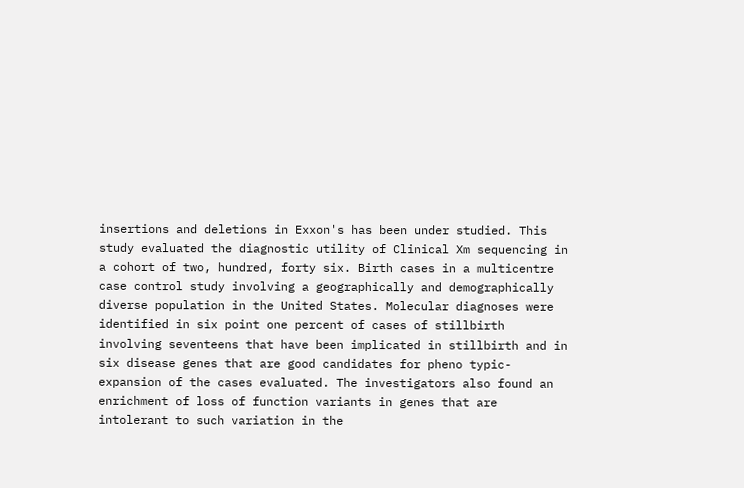insertions and deletions in Exxon's has been under studied. This study evaluated the diagnostic utility of Clinical Xm sequencing in a cohort of two, hundred, forty six. Birth cases in a multicentre case control study involving a geographically and demographically diverse population in the United States. Molecular diagnoses were identified in six point one percent of cases of stillbirth involving seventeens that have been implicated in stillbirth and in six disease genes that are good candidates for pheno typic- expansion of the cases evaluated. The investigators also found an enrichment of loss of function variants in genes that are intolerant to such variation in the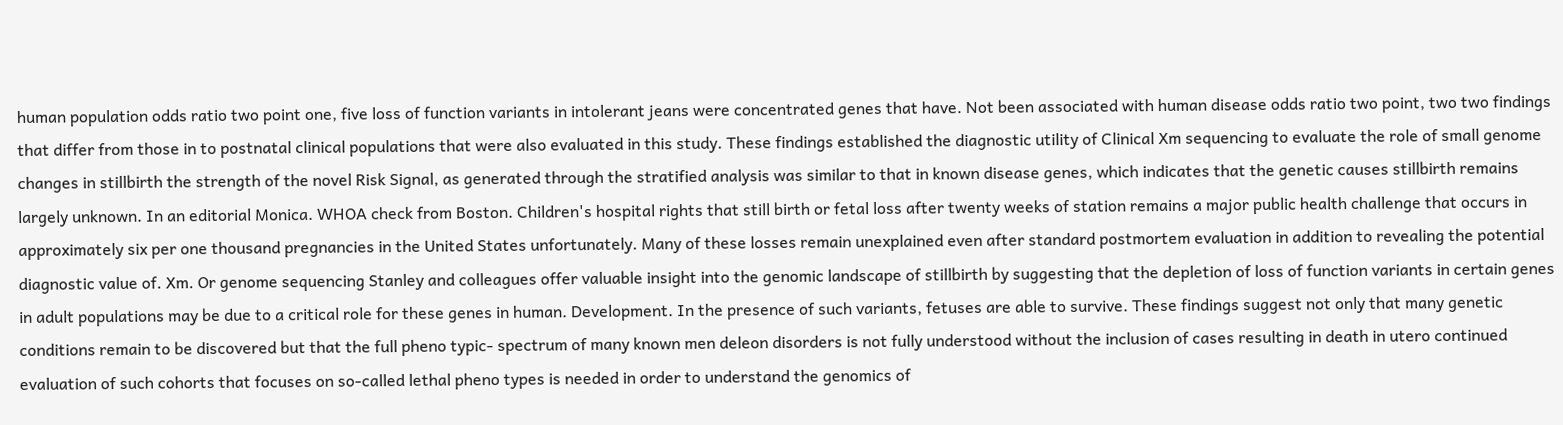human population odds ratio two point one, five loss of function variants in intolerant jeans were concentrated genes that have. Not been associated with human disease odds ratio two point, two two findings that differ from those in to postnatal clinical populations that were also evaluated in this study. These findings established the diagnostic utility of Clinical Xm sequencing to evaluate the role of small genome changes in stillbirth the strength of the novel Risk Signal, as generated through the stratified analysis was similar to that in known disease genes, which indicates that the genetic causes stillbirth remains largely unknown. In an editorial Monica. WHOA check from Boston. Children's hospital rights that still birth or fetal loss after twenty weeks of station remains a major public health challenge that occurs in approximately six per one thousand pregnancies in the United States unfortunately. Many of these losses remain unexplained even after standard postmortem evaluation in addition to revealing the potential diagnostic value of. Xm. Or genome sequencing Stanley and colleagues offer valuable insight into the genomic landscape of stillbirth by suggesting that the depletion of loss of function variants in certain genes in adult populations may be due to a critical role for these genes in human. Development. In the presence of such variants, fetuses are able to survive. These findings suggest not only that many genetic conditions remain to be discovered but that the full pheno typic- spectrum of many known men deleon disorders is not fully understood without the inclusion of cases resulting in death in utero continued evaluation of such cohorts that focuses on so-called lethal pheno types is needed in order to understand the genomics of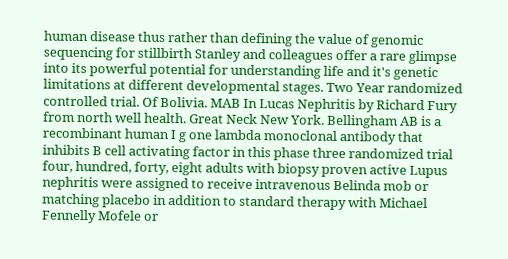human disease thus rather than defining the value of genomic sequencing for stillbirth Stanley and colleagues offer a rare glimpse into its powerful potential for understanding life and it's genetic limitations at different developmental stages. Two Year randomized controlled trial. Of Bolivia. MAB In Lucas Nephritis by Richard Fury from north well health. Great Neck New York. Bellingham AB is a recombinant human I g one lambda monoclonal antibody that inhibits B cell activating factor in this phase three randomized trial four, hundred, forty, eight adults with biopsy proven active Lupus nephritis were assigned to receive intravenous Belinda mob or matching placebo in addition to standard therapy with Michael Fennelly Mofele or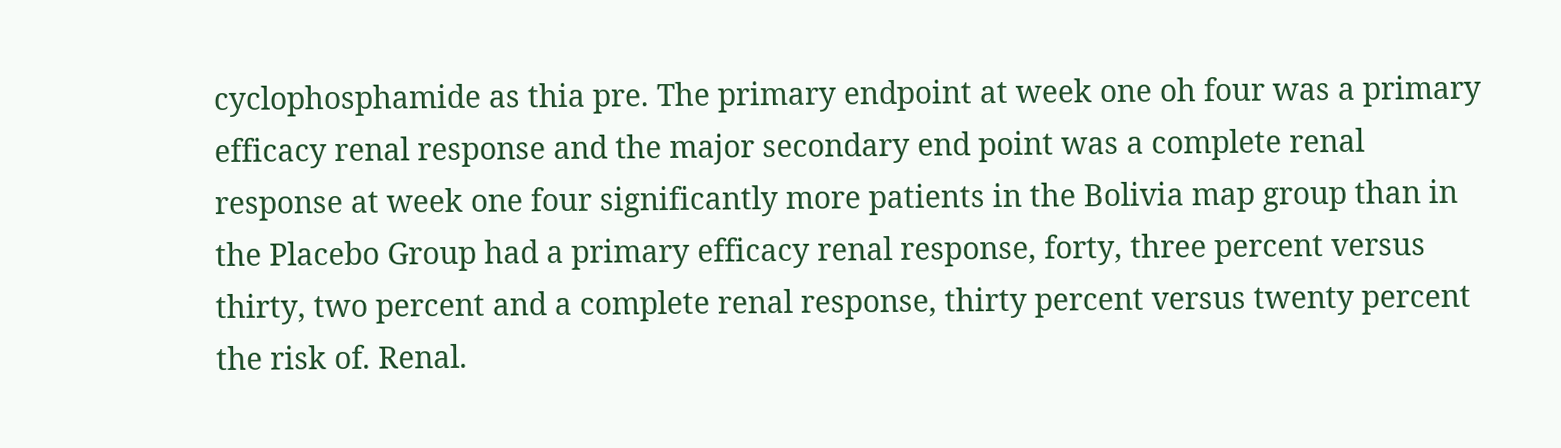cyclophosphamide as thia pre. The primary endpoint at week one oh four was a primary efficacy renal response and the major secondary end point was a complete renal response at week one four significantly more patients in the Bolivia map group than in the Placebo Group had a primary efficacy renal response, forty, three percent versus thirty, two percent and a complete renal response, thirty percent versus twenty percent the risk of. Renal.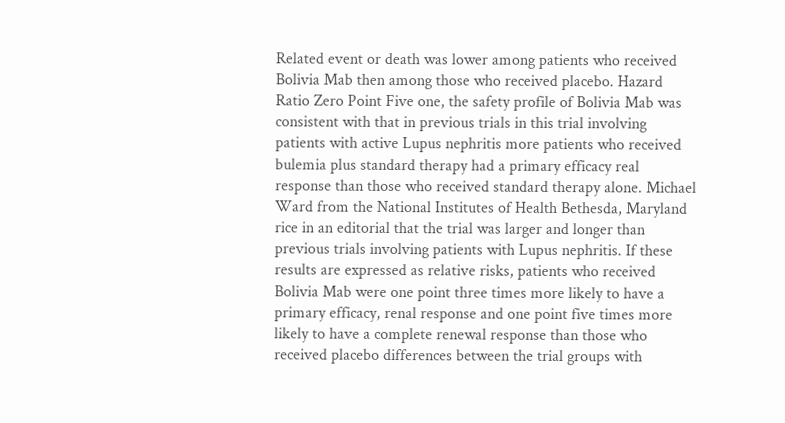Related event or death was lower among patients who received Bolivia Mab then among those who received placebo. Hazard Ratio Zero Point Five one, the safety profile of Bolivia Mab was consistent with that in previous trials in this trial involving patients with active Lupus nephritis more patients who received bulemia plus standard therapy had a primary efficacy real response than those who received standard therapy alone. Michael Ward from the National Institutes of Health Bethesda, Maryland rice in an editorial that the trial was larger and longer than previous trials involving patients with Lupus nephritis. If these results are expressed as relative risks, patients who received Bolivia Mab were one point three times more likely to have a primary efficacy, renal response and one point five times more likely to have a complete renewal response than those who received placebo differences between the trial groups with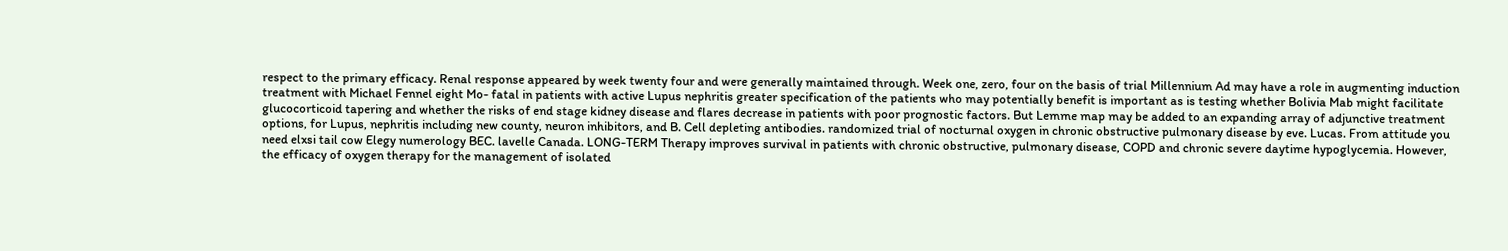respect to the primary efficacy. Renal response appeared by week twenty four and were generally maintained through. Week one, zero, four on the basis of trial Millennium Ad may have a role in augmenting induction treatment with Michael Fennel eight Mo- fatal in patients with active Lupus nephritis greater specification of the patients who may potentially benefit is important as is testing whether Bolivia Mab might facilitate glucocorticoid tapering and whether the risks of end stage kidney disease and flares decrease in patients with poor prognostic factors. But Lemme map may be added to an expanding array of adjunctive treatment options, for Lupus, nephritis including new county, neuron inhibitors, and B. Cell depleting antibodies. randomized trial of nocturnal oxygen in chronic obstructive pulmonary disease by eve. Lucas. From attitude you need elxsi tail cow Elegy numerology BEC. lavelle Canada. LONG-TERM Therapy improves survival in patients with chronic obstructive, pulmonary disease, COPD and chronic severe daytime hypoglycemia. However, the efficacy of oxygen therapy for the management of isolated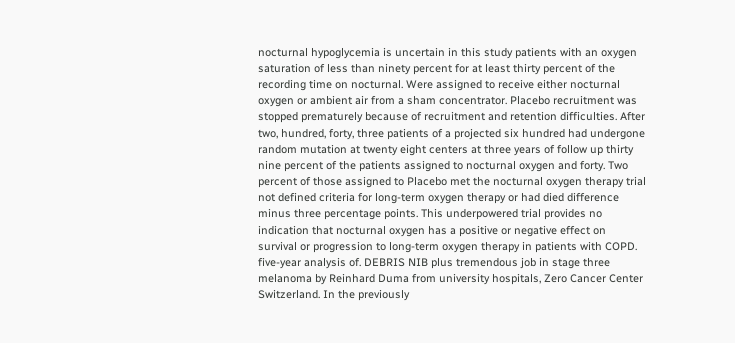nocturnal hypoglycemia is uncertain in this study patients with an oxygen saturation of less than ninety percent for at least thirty percent of the recording time on nocturnal. Were assigned to receive either nocturnal oxygen or ambient air from a sham concentrator. Placebo recruitment was stopped prematurely because of recruitment and retention difficulties. After two, hundred, forty, three patients of a projected six hundred had undergone random mutation at twenty eight centers at three years of follow up thirty nine percent of the patients assigned to nocturnal oxygen and forty. Two percent of those assigned to Placebo met the nocturnal oxygen therapy trial not defined criteria for long-term oxygen therapy or had died difference minus three percentage points. This underpowered trial provides no indication that nocturnal oxygen has a positive or negative effect on survival or progression to long-term oxygen therapy in patients with COPD. five-year analysis of. DEBRIS NIB plus tremendous job in stage three melanoma by Reinhard Duma from university hospitals, Zero Cancer Center Switzerland. In the previously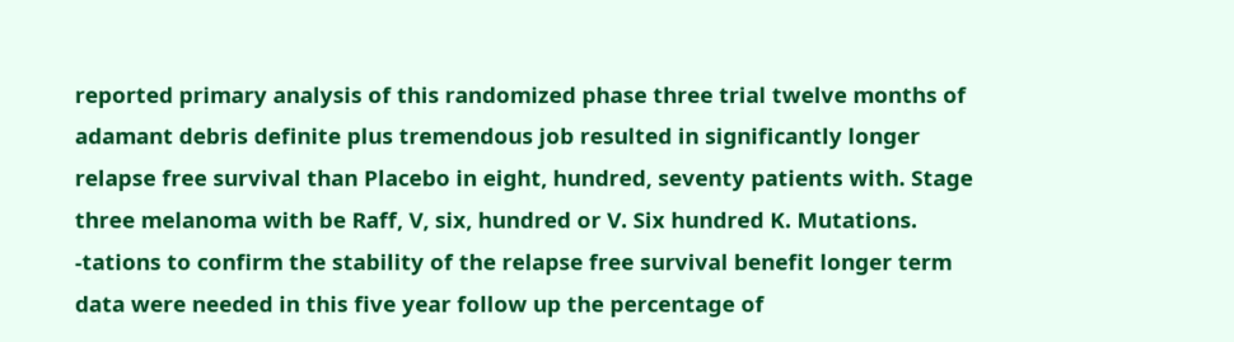reported primary analysis of this randomized phase three trial twelve months of adamant debris definite plus tremendous job resulted in significantly longer relapse free survival than Placebo in eight, hundred, seventy patients with. Stage three melanoma with be Raff, V, six, hundred or V. Six hundred K. Mutations. -tations to confirm the stability of the relapse free survival benefit longer term data were needed in this five year follow up the percentage of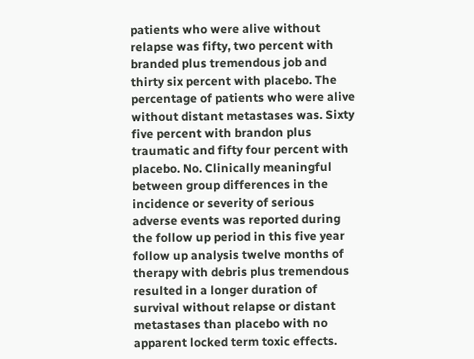patients who were alive without relapse was fifty, two percent with branded plus tremendous job and thirty six percent with placebo. The percentage of patients who were alive without distant metastases was. Sixty five percent with brandon plus traumatic and fifty four percent with placebo. No. Clinically meaningful between group differences in the incidence or severity of serious adverse events was reported during the follow up period in this five year follow up analysis twelve months of therapy with debris plus tremendous resulted in a longer duration of survival without relapse or distant metastases than placebo with no apparent locked term toxic effects.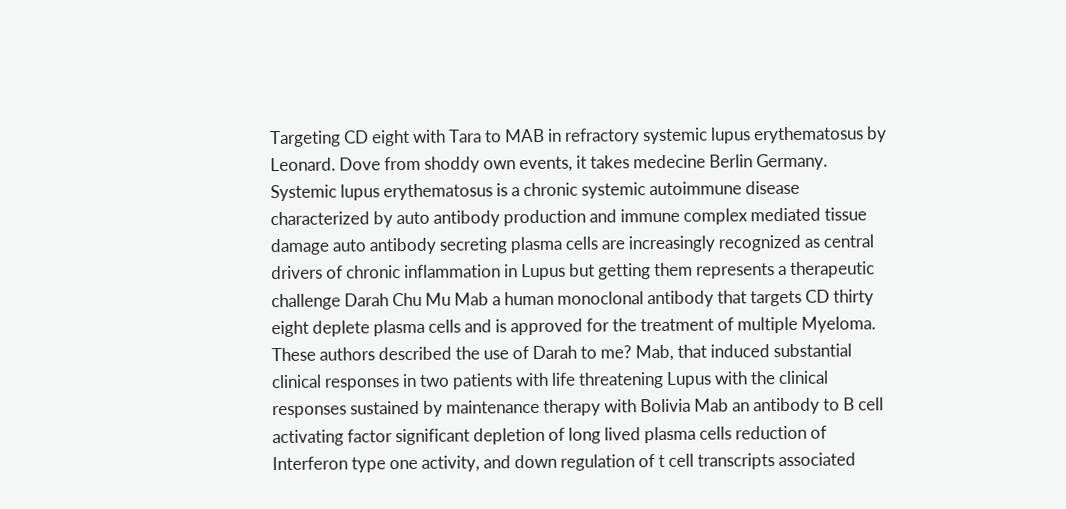Targeting CD eight with Tara to MAB in refractory systemic lupus erythematosus by Leonard. Dove from shoddy own events, it takes medecine Berlin Germany. Systemic lupus erythematosus is a chronic systemic autoimmune disease characterized by auto antibody production and immune complex mediated tissue damage auto antibody secreting plasma cells are increasingly recognized as central drivers of chronic inflammation in Lupus but getting them represents a therapeutic challenge Darah Chu Mu Mab a human monoclonal antibody that targets CD thirty eight deplete plasma cells and is approved for the treatment of multiple Myeloma. These authors described the use of Darah to me? Mab, that induced substantial clinical responses in two patients with life threatening Lupus with the clinical responses sustained by maintenance therapy with Bolivia Mab an antibody to B cell activating factor significant depletion of long lived plasma cells reduction of Interferon type one activity, and down regulation of t cell transcripts associated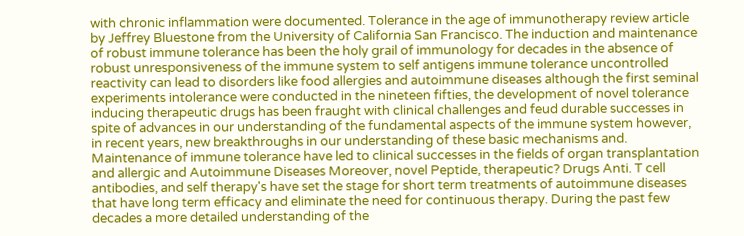with chronic inflammation were documented. Tolerance in the age of immunotherapy review article by Jeffrey Bluestone from the University of California San Francisco. The induction and maintenance of robust immune tolerance has been the holy grail of immunology for decades in the absence of robust unresponsiveness of the immune system to self antigens immune tolerance uncontrolled reactivity can lead to disorders like food allergies and autoimmune diseases although the first seminal experiments intolerance were conducted in the nineteen fifties, the development of novel tolerance inducing therapeutic drugs has been fraught with clinical challenges and feud durable successes in spite of advances in our understanding of the fundamental aspects of the immune system however, in recent years, new breakthroughs in our understanding of these basic mechanisms and. Maintenance of immune tolerance have led to clinical successes in the fields of organ transplantation and allergic and Autoimmune Diseases Moreover, novel Peptide, therapeutic? Drugs Anti. T cell antibodies, and self therapy's have set the stage for short term treatments of autoimmune diseases that have long term efficacy and eliminate the need for continuous therapy. During the past few decades a more detailed understanding of the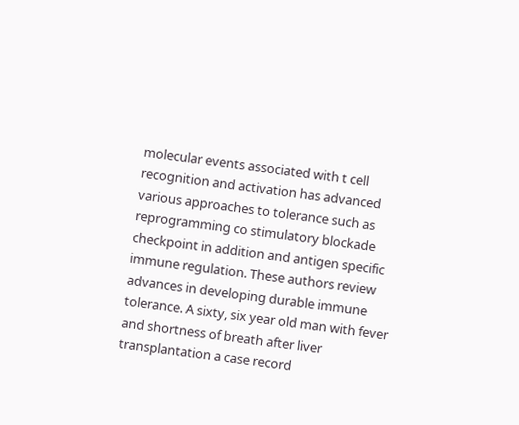molecular events associated with t cell recognition and activation has advanced various approaches to tolerance such as reprogramming co stimulatory blockade checkpoint in addition and antigen specific immune regulation. These authors review advances in developing durable immune tolerance. A sixty, six year old man with fever and shortness of breath after liver transplantation a case record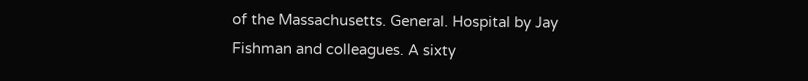of the Massachusetts. General. Hospital by Jay Fishman and colleagues. A sixty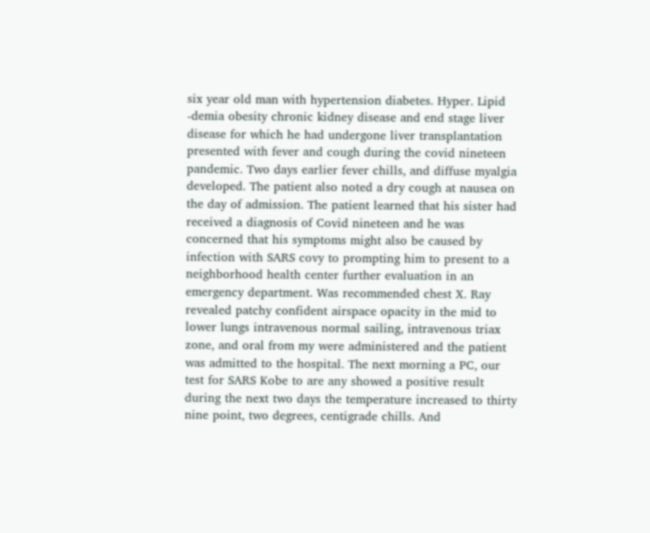six year old man with hypertension diabetes. Hyper. Lipid -demia obesity chronic kidney disease and end stage liver disease for which he had undergone liver transplantation presented with fever and cough during the covid nineteen pandemic. Two days earlier fever chills, and diffuse myalgia developed. The patient also noted a dry cough at nausea on the day of admission. The patient learned that his sister had received a diagnosis of Covid nineteen and he was concerned that his symptoms might also be caused by infection with SARS covy to prompting him to present to a neighborhood health center further evaluation in an emergency department. Was recommended chest X. Ray revealed patchy confident airspace opacity in the mid to lower lungs intravenous normal sailing, intravenous triax zone, and oral from my were administered and the patient was admitted to the hospital. The next morning a PC, our test for SARS Kobe to are any showed a positive result during the next two days the temperature increased to thirty nine point, two degrees, centigrade chills. And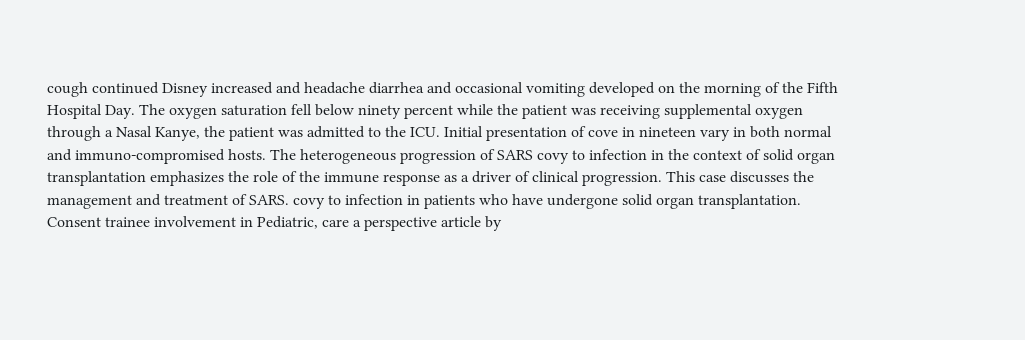cough continued Disney increased and headache diarrhea and occasional vomiting developed on the morning of the Fifth Hospital Day. The oxygen saturation fell below ninety percent while the patient was receiving supplemental oxygen through a Nasal Kanye, the patient was admitted to the ICU. Initial presentation of cove in nineteen vary in both normal and immuno-compromised hosts. The heterogeneous progression of SARS covy to infection in the context of solid organ transplantation emphasizes the role of the immune response as a driver of clinical progression. This case discusses the management and treatment of SARS. covy to infection in patients who have undergone solid organ transplantation. Consent trainee involvement in Pediatric, care a perspective article by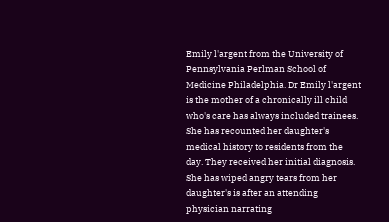Emily l'argent from the University of Pennsylvania Perlman School of Medicine Philadelphia. Dr Emily l'argent is the mother of a chronically ill child who's care has always included trainees. She has recounted her daughter's medical history to residents from the day. They received her initial diagnosis. She has wiped angry tears from her daughter's is after an attending physician narrating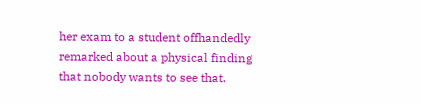her exam to a student offhandedly remarked about a physical finding that nobody wants to see that.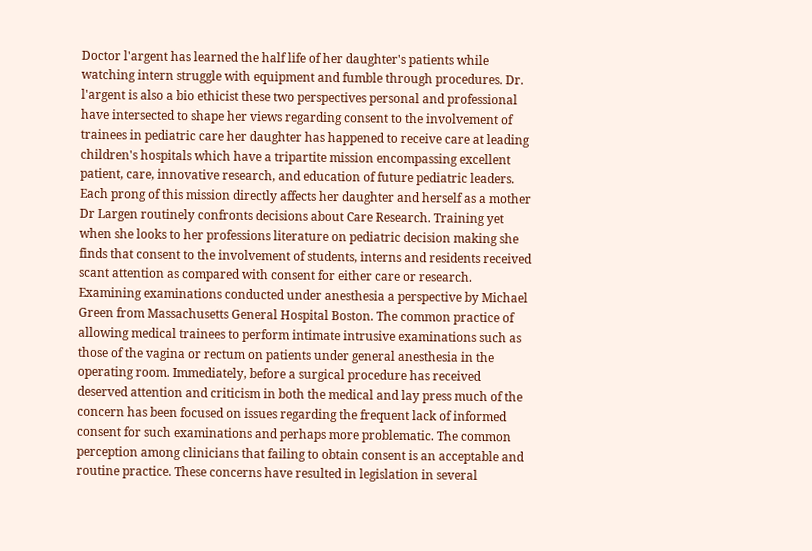Doctor l'argent has learned the half life of her daughter's patients while watching intern struggle with equipment and fumble through procedures. Dr. l'argent is also a bio ethicist these two perspectives personal and professional have intersected to shape her views regarding consent to the involvement of trainees in pediatric care her daughter has happened to receive care at leading children's hospitals which have a tripartite mission encompassing excellent patient, care, innovative research, and education of future pediatric leaders. Each prong of this mission directly affects her daughter and herself as a mother Dr Largen routinely confronts decisions about Care Research. Training yet when she looks to her professions literature on pediatric decision making she finds that consent to the involvement of students, interns and residents received scant attention as compared with consent for either care or research. Examining examinations conducted under anesthesia a perspective by Michael Green from Massachusetts General Hospital Boston. The common practice of allowing medical trainees to perform intimate intrusive examinations such as those of the vagina or rectum on patients under general anesthesia in the operating room. Immediately, before a surgical procedure has received deserved attention and criticism in both the medical and lay press much of the concern has been focused on issues regarding the frequent lack of informed consent for such examinations and perhaps more problematic. The common perception among clinicians that failing to obtain consent is an acceptable and routine practice. These concerns have resulted in legislation in several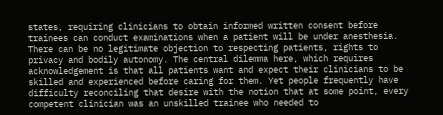states, requiring clinicians to obtain informed written consent before trainees can conduct examinations when a patient will be under anesthesia. There can be no legitimate objection to respecting patients, rights to privacy and bodily autonomy. The central dilemma here, which requires acknowledgement is that all patients want and expect their clinicians to be skilled and experienced before caring for them. Yet people frequently have difficulty reconciling that desire with the notion that at some point, every competent clinician was an unskilled trainee who needed to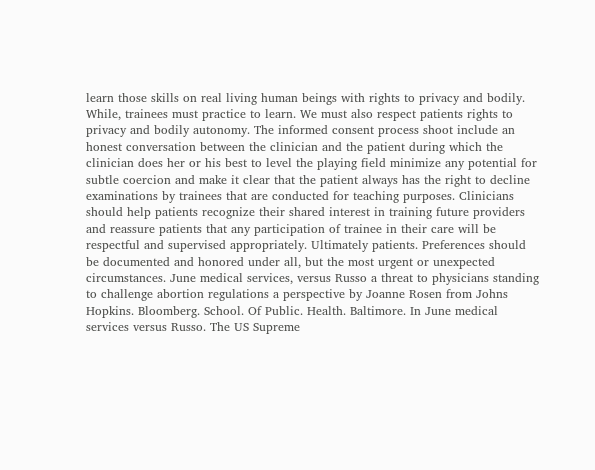learn those skills on real living human beings with rights to privacy and bodily. While, trainees must practice to learn. We must also respect patients rights to privacy and bodily autonomy. The informed consent process shoot include an honest conversation between the clinician and the patient during which the clinician does her or his best to level the playing field minimize any potential for subtle coercion and make it clear that the patient always has the right to decline examinations by trainees that are conducted for teaching purposes. Clinicians should help patients recognize their shared interest in training future providers and reassure patients that any participation of trainee in their care will be respectful and supervised appropriately. Ultimately patients. Preferences should be documented and honored under all, but the most urgent or unexpected circumstances. June medical services, versus Russo a threat to physicians standing to challenge abortion regulations a perspective by Joanne Rosen from Johns Hopkins. Bloomberg. School. Of Public. Health. Baltimore. In June medical services versus Russo. The US Supreme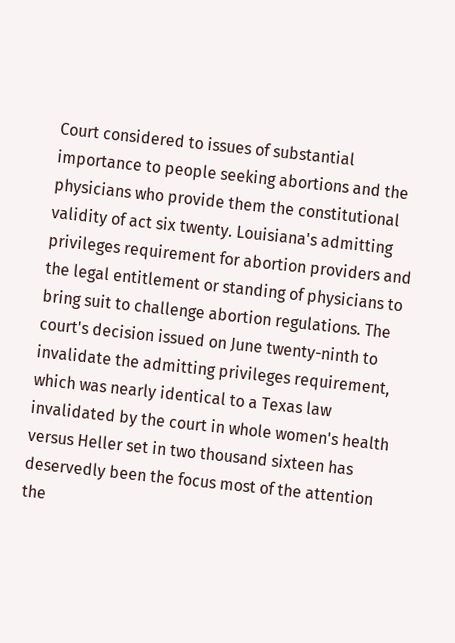Court considered to issues of substantial importance to people seeking abortions and the physicians who provide them the constitutional validity of act six twenty. Louisiana's admitting privileges requirement for abortion providers and the legal entitlement or standing of physicians to bring suit to challenge abortion regulations. The court's decision issued on June twenty-ninth to invalidate the admitting privileges requirement, which was nearly identical to a Texas law invalidated by the court in whole women's health versus Heller set in two thousand sixteen has deservedly been the focus most of the attention the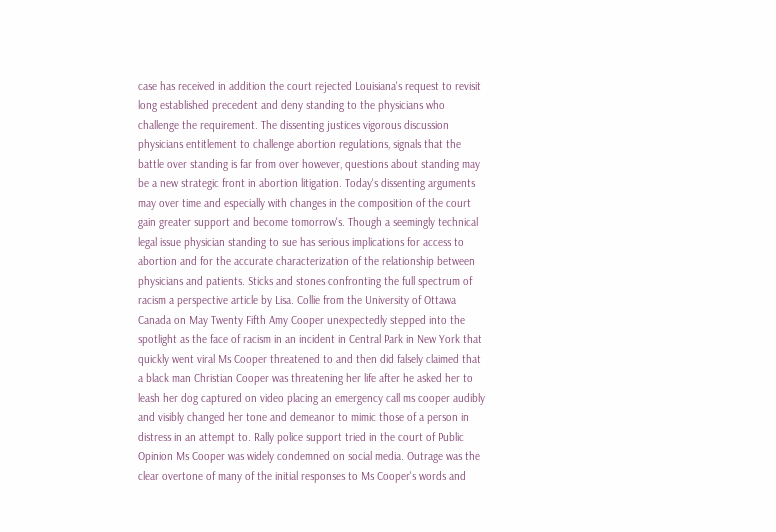case has received in addition the court rejected Louisiana's request to revisit long established precedent and deny standing to the physicians who challenge the requirement. The dissenting justices vigorous discussion physicians entitlement to challenge abortion regulations, signals that the battle over standing is far from over however, questions about standing may be a new strategic front in abortion litigation. Today's dissenting arguments may over time and especially with changes in the composition of the court gain greater support and become tomorrow's. Though a seemingly technical legal issue physician standing to sue has serious implications for access to abortion and for the accurate characterization of the relationship between physicians and patients. Sticks and stones confronting the full spectrum of racism a perspective article by Lisa. Collie from the University of Ottawa Canada on May Twenty Fifth Amy Cooper unexpectedly stepped into the spotlight as the face of racism in an incident in Central Park in New York that quickly went viral Ms Cooper threatened to and then did falsely claimed that a black man Christian Cooper was threatening her life after he asked her to leash her dog captured on video placing an emergency call ms cooper audibly and visibly changed her tone and demeanor to mimic those of a person in distress in an attempt to. Rally police support tried in the court of Public Opinion Ms Cooper was widely condemned on social media. Outrage was the clear overtone of many of the initial responses to Ms Cooper's words and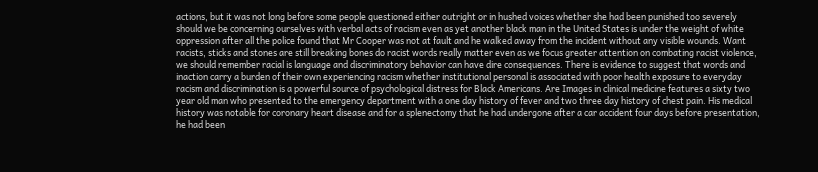actions, but it was not long before some people questioned either outright or in hushed voices whether she had been punished too severely should we be concerning ourselves with verbal acts of racism even as yet another black man in the United States is under the weight of white oppression after all the police found that Mr Cooper was not at fault and he walked away from the incident without any visible wounds. Want racists, sticks and stones are still breaking bones do racist words really matter even as we focus greater attention on combating racist violence, we should remember racial is language and discriminatory behavior can have dire consequences. There is evidence to suggest that words and inaction carry a burden of their own experiencing racism whether institutional personal is associated with poor health exposure to everyday racism and discrimination is a powerful source of psychological distress for Black Americans. Are Images in clinical medicine features a sixty two year old man who presented to the emergency department with a one day history of fever and two three day history of chest pain. His medical history was notable for coronary heart disease and for a splenectomy that he had undergone after a car accident four days before presentation, he had been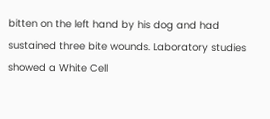bitten on the left hand by his dog and had sustained three bite wounds. Laboratory studies showed a White Cell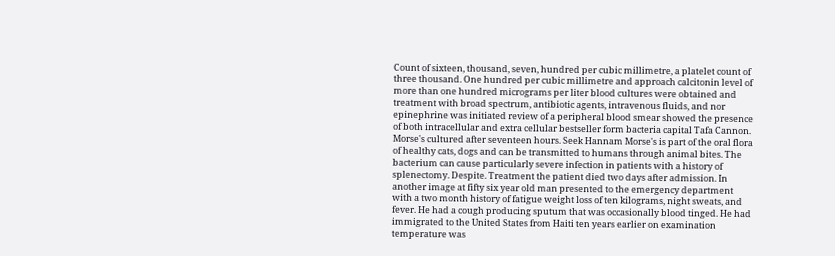Count of sixteen, thousand, seven, hundred per cubic millimetre, a platelet count of three thousand. One hundred per cubic millimetre and approach calcitonin level of more than one hundred micrograms per liter blood cultures were obtained and treatment with broad spectrum, antibiotic agents, intravenous fluids, and nor epinephrine was initiated review of a peripheral blood smear showed the presence of both intracellular and extra cellular bestseller form bacteria capital Tafa Cannon. Morse's cultured after seventeen hours. Seek Hannam Morse's is part of the oral flora of healthy cats, dogs and can be transmitted to humans through animal bites. The bacterium can cause particularly severe infection in patients with a history of splenectomy. Despite. Treatment the patient died two days after admission. In another image at fifty six year old man presented to the emergency department with a two month history of fatigue weight loss of ten kilograms, night sweats, and fever. He had a cough producing sputum that was occasionally blood tinged. He had immigrated to the United States from Haiti ten years earlier on examination temperature was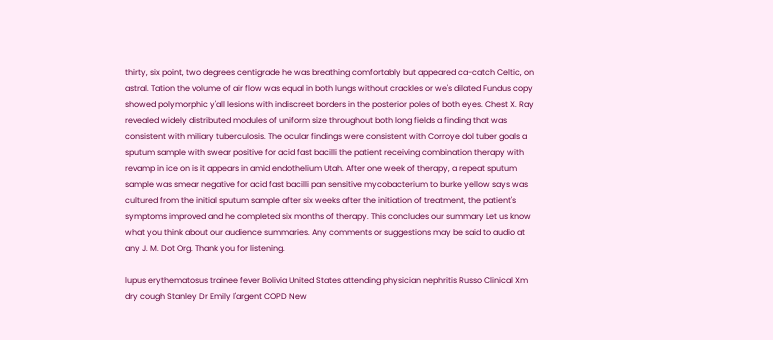thirty, six point, two degrees centigrade he was breathing comfortably but appeared ca-catch Celtic, on astral. Tation the volume of air flow was equal in both lungs without crackles or we's dilated Fundus copy showed polymorphic y'all lesions with indiscreet borders in the posterior poles of both eyes. Chest X. Ray revealed widely distributed modules of uniform size throughout both long fields a finding that was consistent with miliary tuberculosis. The ocular findings were consistent with Corroye dol tuber goals a sputum sample with swear positive for acid fast bacilli the patient receiving combination therapy with revamp in ice on is it appears in amid endothelium Utah. After one week of therapy, a repeat sputum sample was smear negative for acid fast bacilli pan sensitive mycobacterium to burke yellow says was cultured from the initial sputum sample after six weeks after the initiation of treatment, the patient's symptoms improved and he completed six months of therapy. This concludes our summary Let us know what you think about our audience summaries. Any comments or suggestions may be said to audio at any J. M. Dot Org. Thank you for listening.

lupus erythematosus trainee fever Bolivia United States attending physician nephritis Russo Clinical Xm dry cough Stanley Dr Emily l'argent COPD New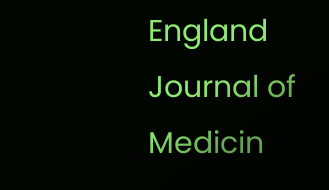England Journal of Medicin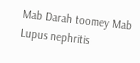Mab Darah toomey Mab Lupus nephritis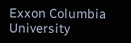Exxon Columbia University